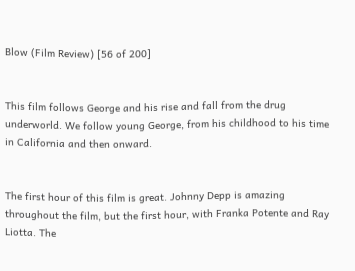Blow (Film Review) [56 of 200]


This film follows George and his rise and fall from the drug underworld. We follow young George, from his childhood to his time in California and then onward.


The first hour of this film is great. Johnny Depp is amazing throughout the film, but the first hour, with Franka Potente and Ray Liotta. The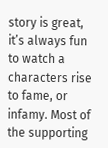story is great, it’s always fun to watch a characters rise to fame, or infamy. Most of the supporting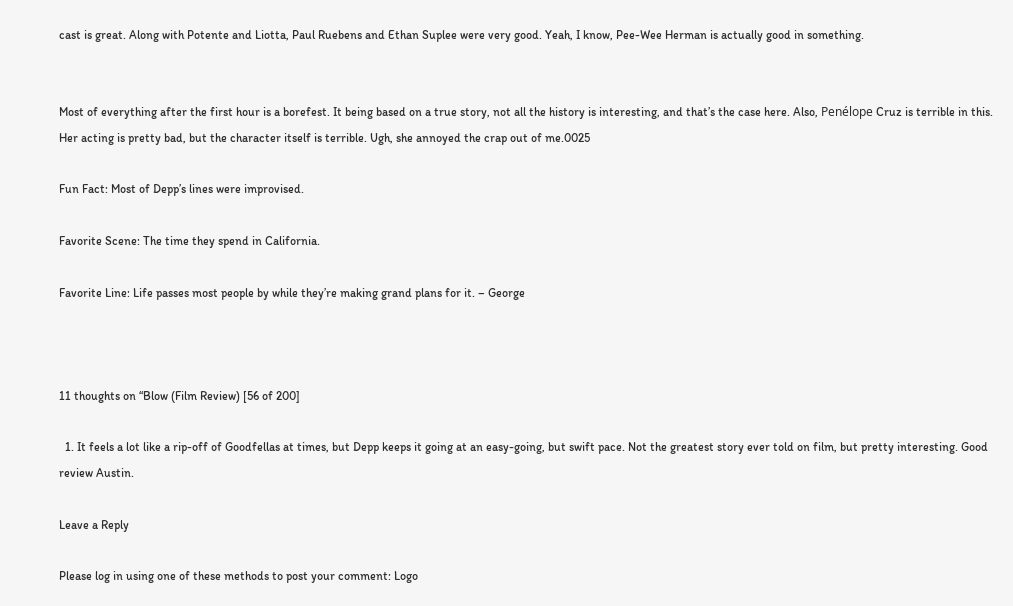cast is great. Along with Potente and Liotta, Paul Ruebens and Ethan Suplee were very good. Yeah, I know, Pee-Wee Herman is actually good in something.


Most of everything after the first hour is a borefest. It being based on a true story, not all the history is interesting, and that’s the case here. Also, Penélope Cruz is terrible in this. Her acting is pretty bad, but the character itself is terrible. Ugh, she annoyed the crap out of me.0025

Fun Fact: Most of Depp’s lines were improvised.

Favorite Scene: The time they spend in California.

Favorite Line: Life passes most people by while they’re making grand plans for it. – George



11 thoughts on “Blow (Film Review) [56 of 200]

  1. It feels a lot like a rip-off of Goodfellas at times, but Depp keeps it going at an easy-going, but swift pace. Not the greatest story ever told on film, but pretty interesting. Good review Austin.

Leave a Reply

Please log in using one of these methods to post your comment: Logo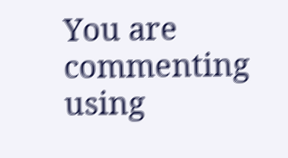You are commenting using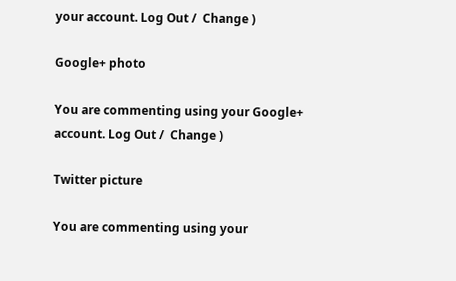your account. Log Out /  Change )

Google+ photo

You are commenting using your Google+ account. Log Out /  Change )

Twitter picture

You are commenting using your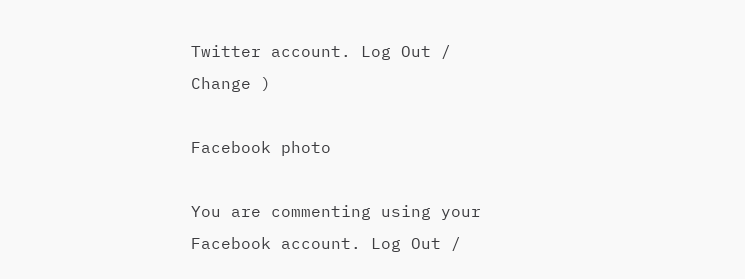Twitter account. Log Out /  Change )

Facebook photo

You are commenting using your Facebook account. Log Out /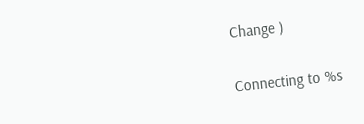Change )


Connecting to %s